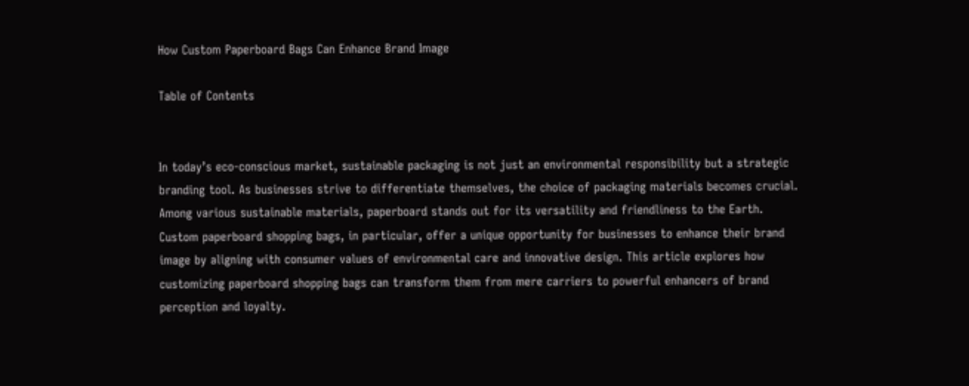How Custom Paperboard Bags Can Enhance Brand Image

Table of Contents


In today’s eco-conscious market, sustainable packaging is not just an environmental responsibility but a strategic branding tool. As businesses strive to differentiate themselves, the choice of packaging materials becomes crucial. Among various sustainable materials, paperboard stands out for its versatility and friendliness to the Earth. Custom paperboard shopping bags, in particular, offer a unique opportunity for businesses to enhance their brand image by aligning with consumer values of environmental care and innovative design. This article explores how customizing paperboard shopping bags can transform them from mere carriers to powerful enhancers of brand perception and loyalty.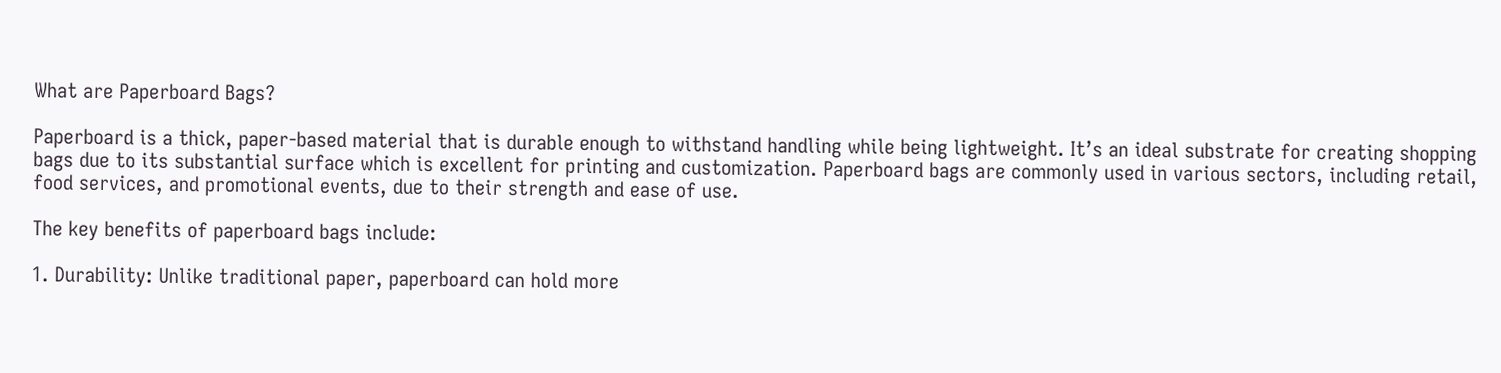What are Paperboard Bags?

Paperboard is a thick, paper-based material that is durable enough to withstand handling while being lightweight. It’s an ideal substrate for creating shopping bags due to its substantial surface which is excellent for printing and customization. Paperboard bags are commonly used in various sectors, including retail, food services, and promotional events, due to their strength and ease of use.

The key benefits of paperboard bags include:

1. Durability: Unlike traditional paper, paperboard can hold more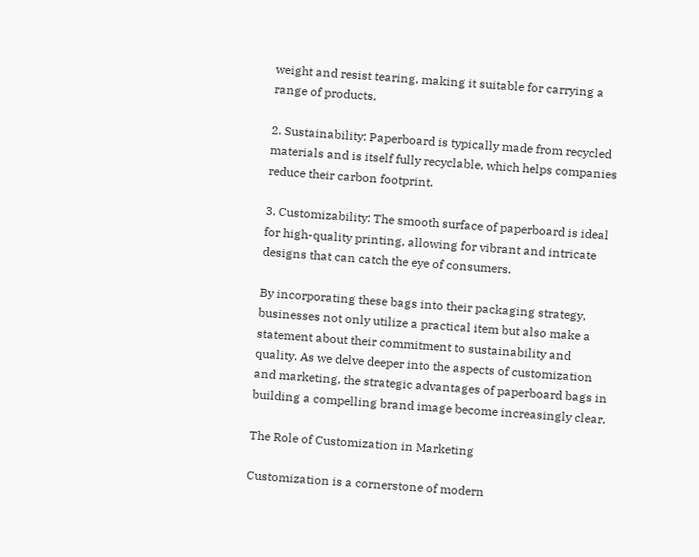weight and resist tearing, making it suitable for carrying a range of products.

2. Sustainability: Paperboard is typically made from recycled materials and is itself fully recyclable, which helps companies reduce their carbon footprint.

3. Customizability: The smooth surface of paperboard is ideal for high-quality printing, allowing for vibrant and intricate designs that can catch the eye of consumers.

By incorporating these bags into their packaging strategy, businesses not only utilize a practical item but also make a statement about their commitment to sustainability and quality. As we delve deeper into the aspects of customization and marketing, the strategic advantages of paperboard bags in building a compelling brand image become increasingly clear.

The Role of Customization in Marketing

Customization is a cornerstone of modern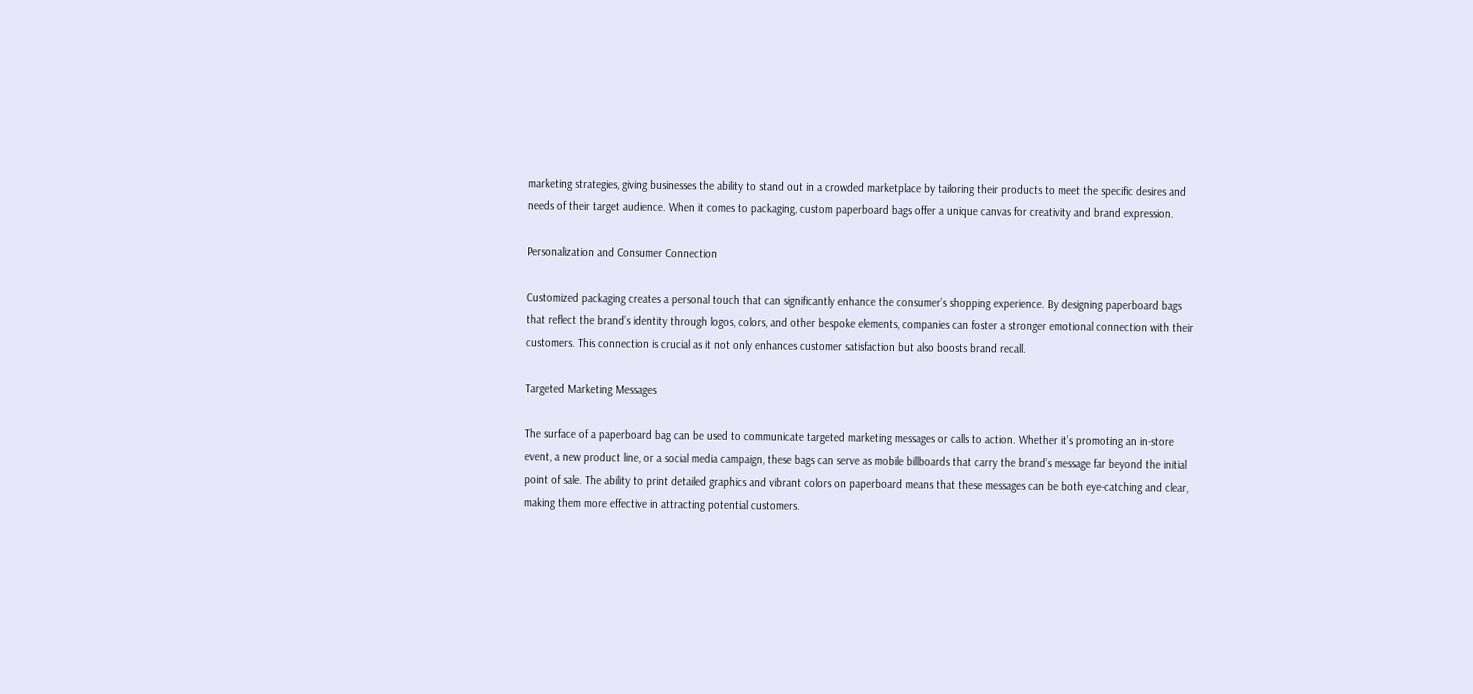marketing strategies, giving businesses the ability to stand out in a crowded marketplace by tailoring their products to meet the specific desires and needs of their target audience. When it comes to packaging, custom paperboard bags offer a unique canvas for creativity and brand expression.

Personalization and Consumer Connection

Customized packaging creates a personal touch that can significantly enhance the consumer’s shopping experience. By designing paperboard bags that reflect the brand’s identity through logos, colors, and other bespoke elements, companies can foster a stronger emotional connection with their customers. This connection is crucial as it not only enhances customer satisfaction but also boosts brand recall.

Targeted Marketing Messages

The surface of a paperboard bag can be used to communicate targeted marketing messages or calls to action. Whether it’s promoting an in-store event, a new product line, or a social media campaign, these bags can serve as mobile billboards that carry the brand’s message far beyond the initial point of sale. The ability to print detailed graphics and vibrant colors on paperboard means that these messages can be both eye-catching and clear, making them more effective in attracting potential customers.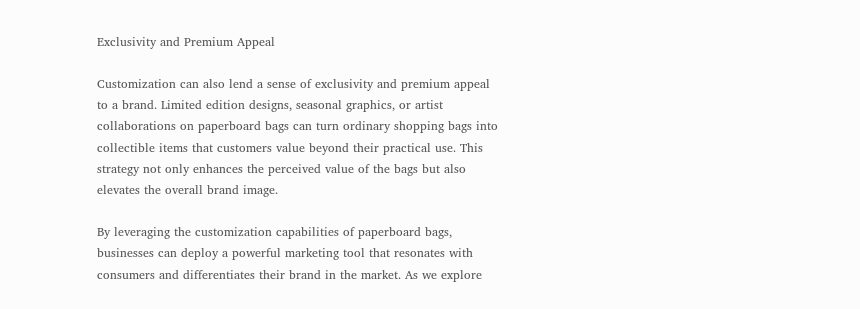Exclusivity and Premium Appeal

Customization can also lend a sense of exclusivity and premium appeal to a brand. Limited edition designs, seasonal graphics, or artist collaborations on paperboard bags can turn ordinary shopping bags into collectible items that customers value beyond their practical use. This strategy not only enhances the perceived value of the bags but also elevates the overall brand image.

By leveraging the customization capabilities of paperboard bags, businesses can deploy a powerful marketing tool that resonates with consumers and differentiates their brand in the market. As we explore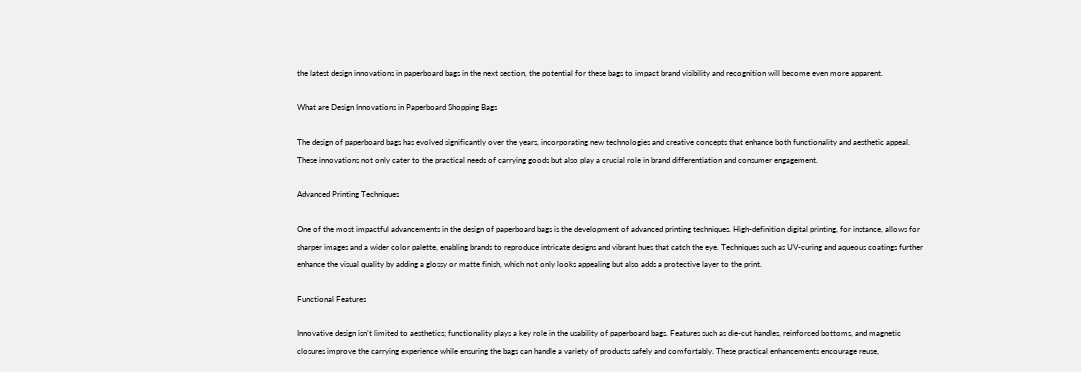the latest design innovations in paperboard bags in the next section, the potential for these bags to impact brand visibility and recognition will become even more apparent.

What are Design Innovations in Paperboard Shopping Bags

The design of paperboard bags has evolved significantly over the years, incorporating new technologies and creative concepts that enhance both functionality and aesthetic appeal. These innovations not only cater to the practical needs of carrying goods but also play a crucial role in brand differentiation and consumer engagement.

Advanced Printing Techniques

One of the most impactful advancements in the design of paperboard bags is the development of advanced printing techniques. High-definition digital printing, for instance, allows for sharper images and a wider color palette, enabling brands to reproduce intricate designs and vibrant hues that catch the eye. Techniques such as UV-curing and aqueous coatings further enhance the visual quality by adding a glossy or matte finish, which not only looks appealing but also adds a protective layer to the print.

Functional Features

Innovative design isn’t limited to aesthetics; functionality plays a key role in the usability of paperboard bags. Features such as die-cut handles, reinforced bottoms, and magnetic closures improve the carrying experience while ensuring the bags can handle a variety of products safely and comfortably. These practical enhancements encourage reuse,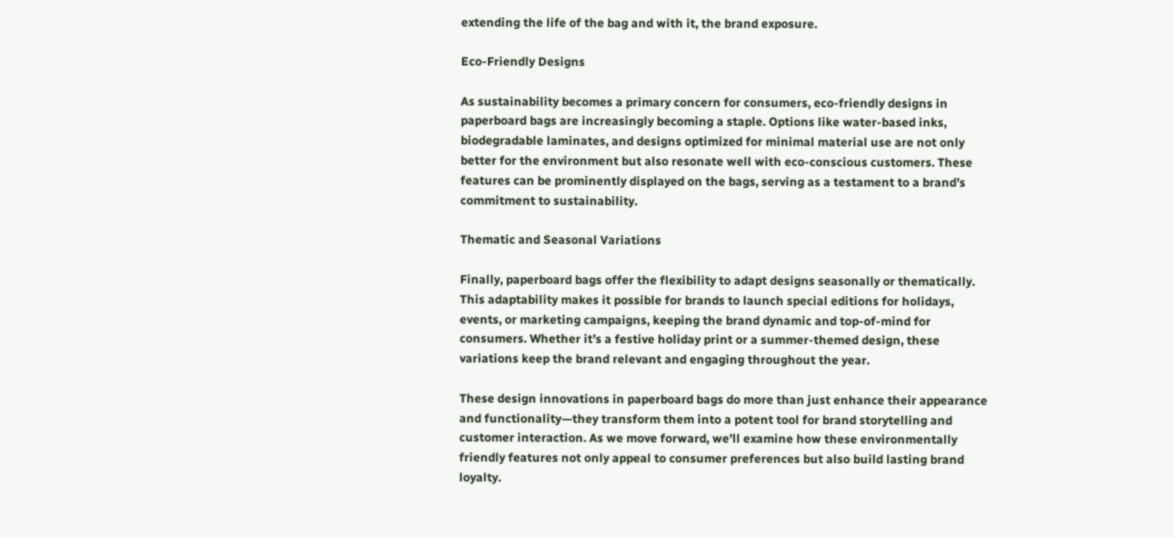extending the life of the bag and with it, the brand exposure.

Eco-Friendly Designs

As sustainability becomes a primary concern for consumers, eco-friendly designs in paperboard bags are increasingly becoming a staple. Options like water-based inks, biodegradable laminates, and designs optimized for minimal material use are not only better for the environment but also resonate well with eco-conscious customers. These features can be prominently displayed on the bags, serving as a testament to a brand’s commitment to sustainability.

Thematic and Seasonal Variations

Finally, paperboard bags offer the flexibility to adapt designs seasonally or thematically. This adaptability makes it possible for brands to launch special editions for holidays, events, or marketing campaigns, keeping the brand dynamic and top-of-mind for consumers. Whether it’s a festive holiday print or a summer-themed design, these variations keep the brand relevant and engaging throughout the year.

These design innovations in paperboard bags do more than just enhance their appearance and functionality—they transform them into a potent tool for brand storytelling and customer interaction. As we move forward, we’ll examine how these environmentally friendly features not only appeal to consumer preferences but also build lasting brand loyalty.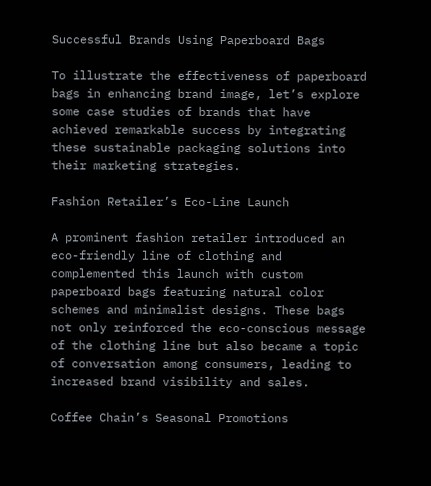Successful Brands Using Paperboard Bags

To illustrate the effectiveness of paperboard bags in enhancing brand image, let’s explore some case studies of brands that have achieved remarkable success by integrating these sustainable packaging solutions into their marketing strategies.

Fashion Retailer’s Eco-Line Launch

A prominent fashion retailer introduced an eco-friendly line of clothing and complemented this launch with custom paperboard bags featuring natural color schemes and minimalist designs. These bags not only reinforced the eco-conscious message of the clothing line but also became a topic of conversation among consumers, leading to increased brand visibility and sales.

Coffee Chain’s Seasonal Promotions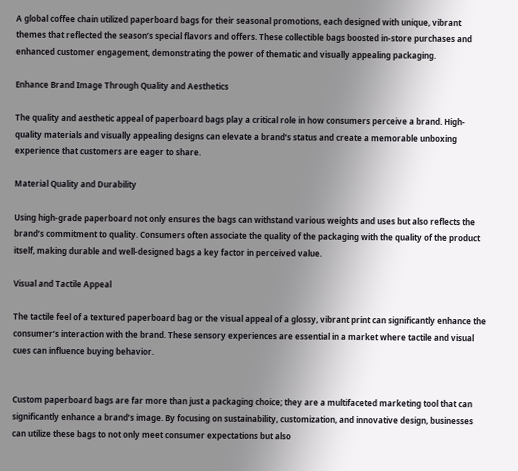A global coffee chain utilized paperboard bags for their seasonal promotions, each designed with unique, vibrant themes that reflected the season’s special flavors and offers. These collectible bags boosted in-store purchases and enhanced customer engagement, demonstrating the power of thematic and visually appealing packaging.

Enhance Brand Image Through Quality and Aesthetics

The quality and aesthetic appeal of paperboard bags play a critical role in how consumers perceive a brand. High-quality materials and visually appealing designs can elevate a brand’s status and create a memorable unboxing experience that customers are eager to share.

Material Quality and Durability

Using high-grade paperboard not only ensures the bags can withstand various weights and uses but also reflects the brand’s commitment to quality. Consumers often associate the quality of the packaging with the quality of the product itself, making durable and well-designed bags a key factor in perceived value.

Visual and Tactile Appeal

The tactile feel of a textured paperboard bag or the visual appeal of a glossy, vibrant print can significantly enhance the consumer’s interaction with the brand. These sensory experiences are essential in a market where tactile and visual cues can influence buying behavior.


Custom paperboard bags are far more than just a packaging choice; they are a multifaceted marketing tool that can significantly enhance a brand’s image. By focusing on sustainability, customization, and innovative design, businesses can utilize these bags to not only meet consumer expectations but also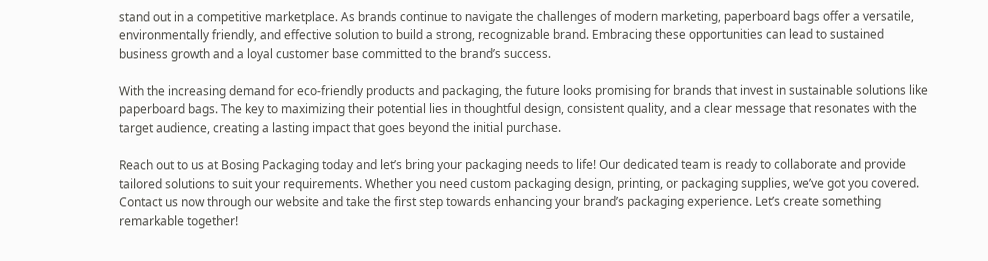stand out in a competitive marketplace. As brands continue to navigate the challenges of modern marketing, paperboard bags offer a versatile, environmentally friendly, and effective solution to build a strong, recognizable brand. Embracing these opportunities can lead to sustained business growth and a loyal customer base committed to the brand’s success.

With the increasing demand for eco-friendly products and packaging, the future looks promising for brands that invest in sustainable solutions like paperboard bags. The key to maximizing their potential lies in thoughtful design, consistent quality, and a clear message that resonates with the target audience, creating a lasting impact that goes beyond the initial purchase.

Reach out to us at Bosing Packaging today and let’s bring your packaging needs to life! Our dedicated team is ready to collaborate and provide tailored solutions to suit your requirements. Whether you need custom packaging design, printing, or packaging supplies, we’ve got you covered. Contact us now through our website and take the first step towards enhancing your brand’s packaging experience. Let’s create something remarkable together!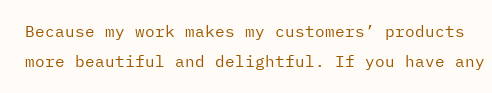Because my work makes my customers’ products more beautiful and delightful. If you have any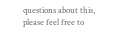questions about this, please feel free to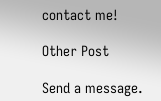contact me!

Other Post

Send a message.